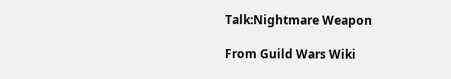Talk:Nightmare Weapon

From Guild Wars Wiki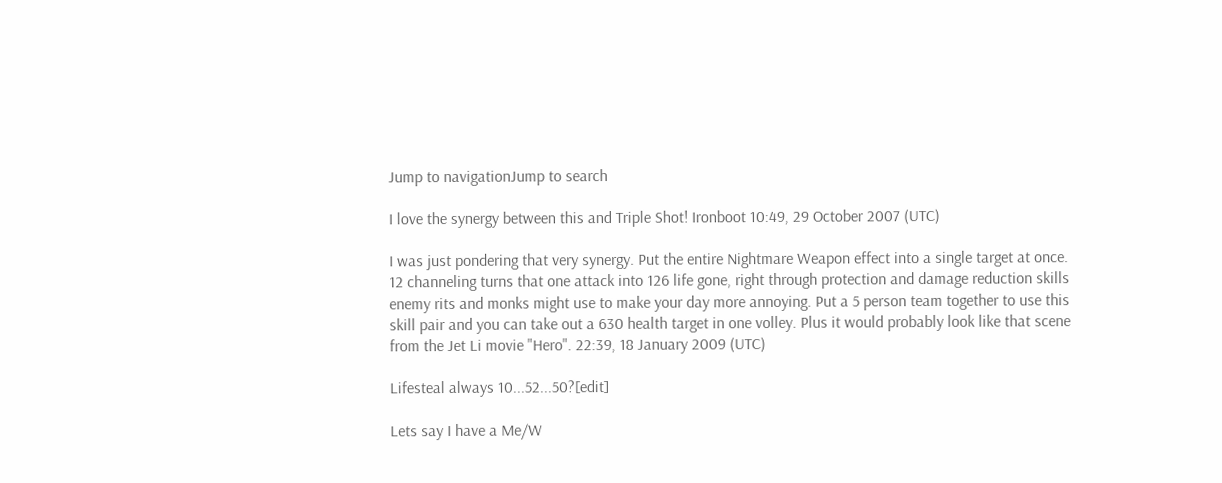Jump to navigationJump to search

I love the synergy between this and Triple Shot! Ironboot 10:49, 29 October 2007 (UTC)

I was just pondering that very synergy. Put the entire Nightmare Weapon effect into a single target at once. 12 channeling turns that one attack into 126 life gone, right through protection and damage reduction skills enemy rits and monks might use to make your day more annoying. Put a 5 person team together to use this skill pair and you can take out a 630 health target in one volley. Plus it would probably look like that scene from the Jet Li movie "Hero". 22:39, 18 January 2009 (UTC)

Lifesteal always 10...52...50?[edit]

Lets say I have a Me/W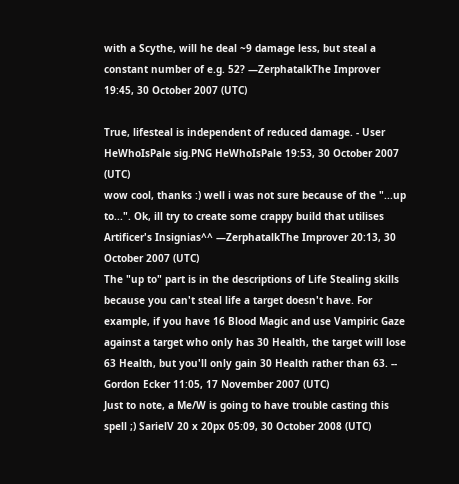with a Scythe, will he deal ~9 damage less, but steal a constant number of e.g. 52? —ZerphatalkThe Improver 19:45, 30 October 2007 (UTC)

True, lifesteal is independent of reduced damage. - User HeWhoIsPale sig.PNG HeWhoIsPale 19:53, 30 October 2007 (UTC)
wow cool, thanks :) well i was not sure because of the "...up to...". Ok, ill try to create some crappy build that utilises Artificer's Insignias^^ —ZerphatalkThe Improver 20:13, 30 October 2007 (UTC)
The "up to" part is in the descriptions of Life Stealing skills because you can't steal life a target doesn't have. For example, if you have 16 Blood Magic and use Vampiric Gaze against a target who only has 30 Health, the target will lose 63 Health, but you'll only gain 30 Health rather than 63. -- Gordon Ecker 11:05, 17 November 2007 (UTC)
Just to note, a Me/W is going to have trouble casting this spell ;) SarielV 20 x 20px 05:09, 30 October 2008 (UTC)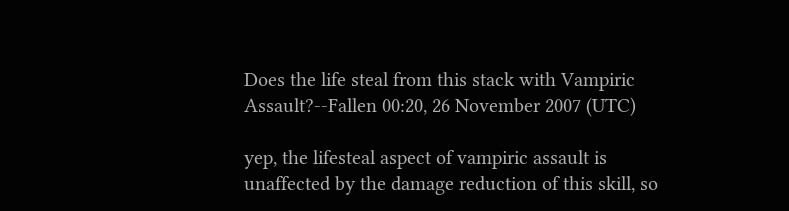Does the life steal from this stack with Vampiric Assault?--Fallen 00:20, 26 November 2007 (UTC)

yep, the lifesteal aspect of vampiric assault is unaffected by the damage reduction of this skill, so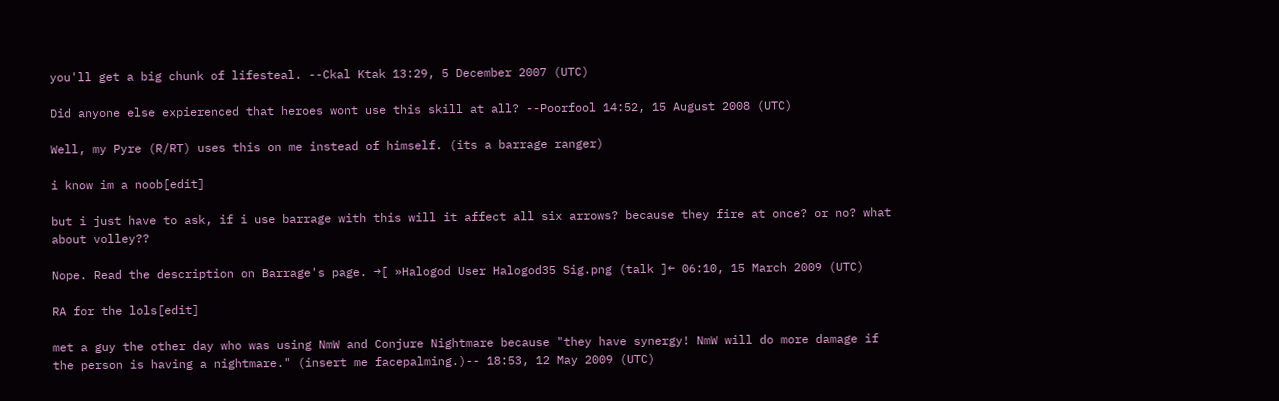you'll get a big chunk of lifesteal. --Ckal Ktak 13:29, 5 December 2007 (UTC)

Did anyone else expierenced that heroes wont use this skill at all? --Poorfool 14:52, 15 August 2008 (UTC)

Well, my Pyre (R/RT) uses this on me instead of himself. (its a barrage ranger)

i know im a noob[edit]

but i just have to ask, if i use barrage with this will it affect all six arrows? because they fire at once? or no? what about volley??

Nope. Read the description on Barrage's page. →[ »Halogod User Halogod35 Sig.png (talk ]← 06:10, 15 March 2009 (UTC)

RA for the lols[edit]

met a guy the other day who was using NmW and Conjure Nightmare because "they have synergy! NmW will do more damage if the person is having a nightmare." (insert me facepalming.)-- 18:53, 12 May 2009 (UTC)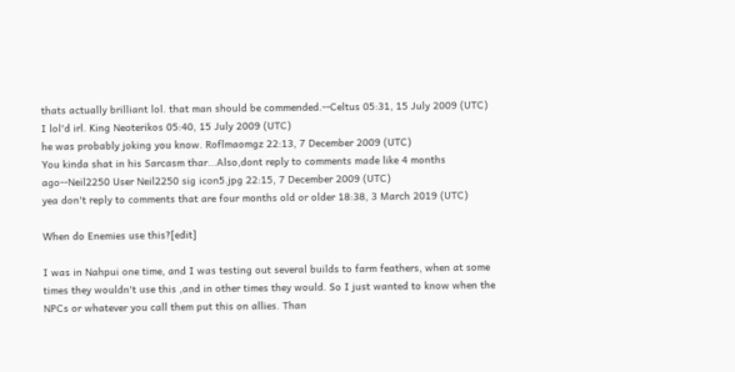thats actually brilliant lol. that man should be commended.--Celtus 05:31, 15 July 2009 (UTC)
I lol'd irl. King Neoterikos 05:40, 15 July 2009 (UTC)
he was probably joking you know. Roflmaomgz 22:13, 7 December 2009 (UTC)
You kinda shat in his Sarcasm thar...Also,dont reply to comments made like 4 months ago--Neil2250 User Neil2250 sig icon5.jpg 22:15, 7 December 2009 (UTC)
yea don't reply to comments that are four months old or older 18:38, 3 March 2019 (UTC)

When do Enemies use this?[edit]

I was in Nahpui one time, and I was testing out several builds to farm feathers, when at some times they wouldn't use this ,and in other times they would. So I just wanted to know when the NPCs or whatever you call them put this on allies. Than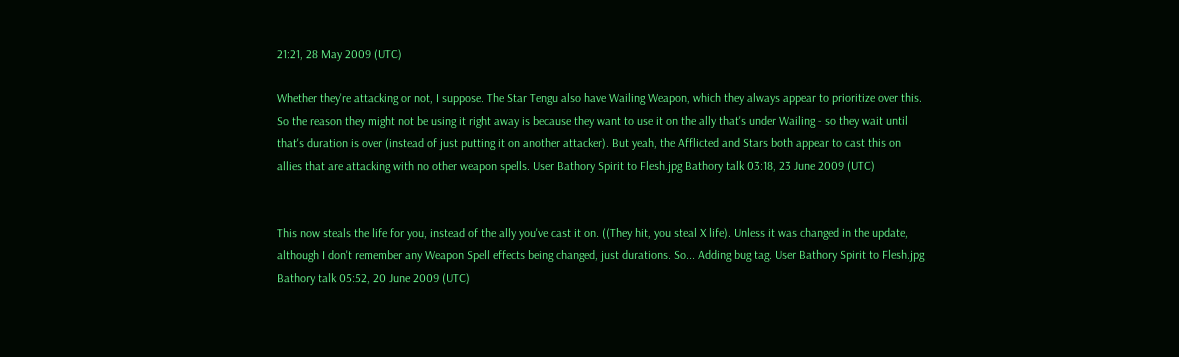21:21, 28 May 2009 (UTC)

Whether they're attacking or not, I suppose. The Star Tengu also have Wailing Weapon, which they always appear to prioritize over this. So the reason they might not be using it right away is because they want to use it on the ally that's under Wailing - so they wait until that's duration is over (instead of just putting it on another attacker). But yeah, the Afflicted and Stars both appear to cast this on allies that are attacking with no other weapon spells. User Bathory Spirit to Flesh.jpg Bathory talk 03:18, 23 June 2009 (UTC)


This now steals the life for you, instead of the ally you've cast it on. ((They hit, you steal X life). Unless it was changed in the update, although I don't remember any Weapon Spell effects being changed, just durations. So... Adding bug tag. User Bathory Spirit to Flesh.jpg Bathory talk 05:52, 20 June 2009 (UTC)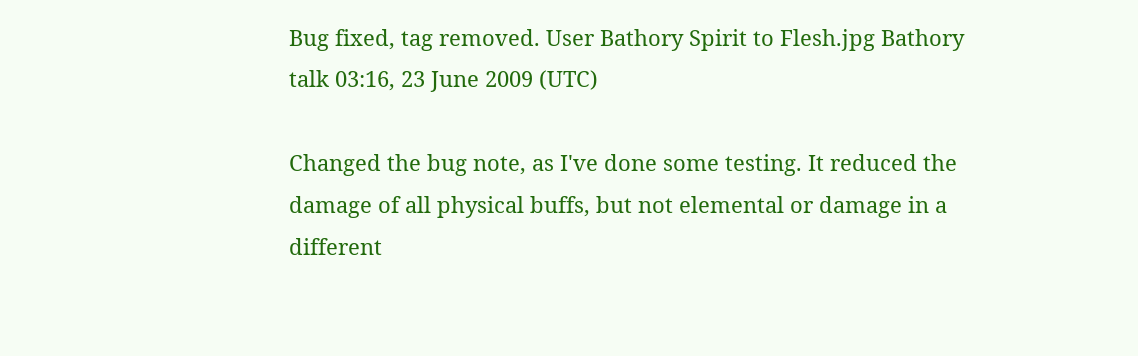Bug fixed, tag removed. User Bathory Spirit to Flesh.jpg Bathory talk 03:16, 23 June 2009 (UTC)

Changed the bug note, as I've done some testing. It reduced the damage of all physical buffs, but not elemental or damage in a different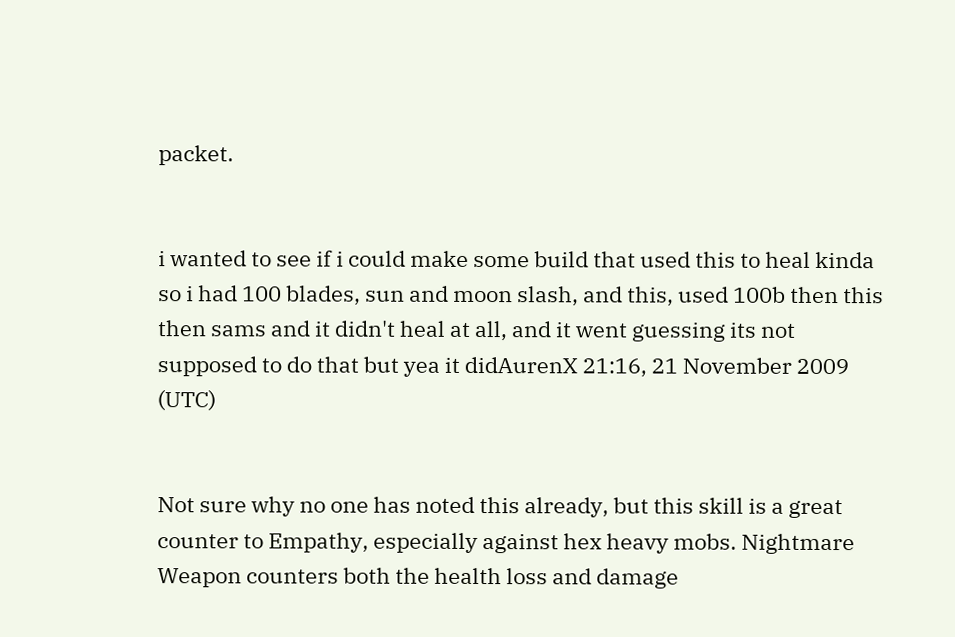packet.


i wanted to see if i could make some build that used this to heal kinda so i had 100 blades, sun and moon slash, and this, used 100b then this then sams and it didn't heal at all, and it went guessing its not supposed to do that but yea it didAurenX 21:16, 21 November 2009 (UTC)


Not sure why no one has noted this already, but this skill is a great counter to Empathy, especially against hex heavy mobs. Nightmare Weapon counters both the health loss and damage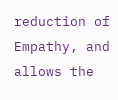reduction of Empathy, and allows the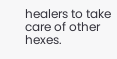healers to take care of other hexes.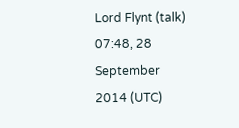Lord Flynt (talk) 07:48, 28 September 2014 (UTC)